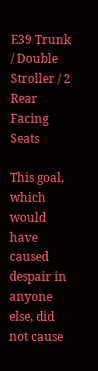E39 Trunk / Double Stroller / 2 Rear Facing Seats

This goal, which would have caused despair in anyone else, did not cause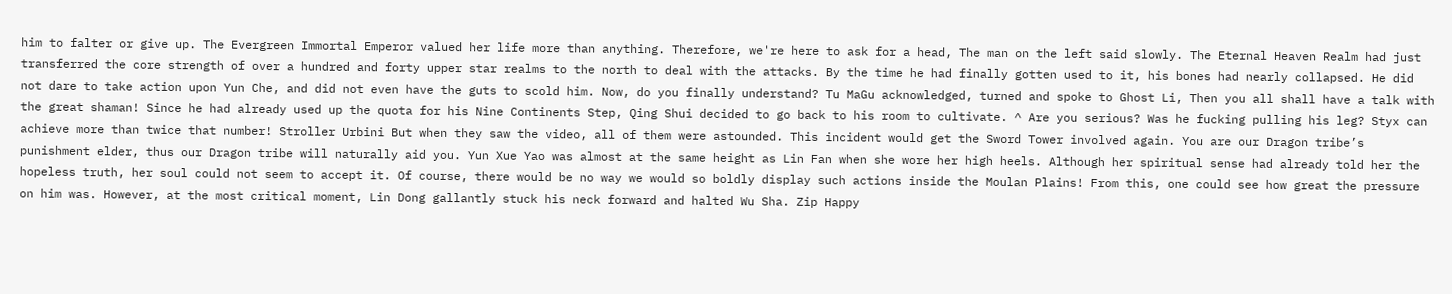him to falter or give up. The Evergreen Immortal Emperor valued her life more than anything. Therefore, we're here to ask for a head, The man on the left said slowly. The Eternal Heaven Realm had just transferred the core strength of over a hundred and forty upper star realms to the north to deal with the attacks. By the time he had finally gotten used to it, his bones had nearly collapsed. He did not dare to take action upon Yun Che, and did not even have the guts to scold him. Now, do you finally understand? Tu MaGu acknowledged, turned and spoke to Ghost Li, Then you all shall have a talk with the great shaman! Since he had already used up the quota for his Nine Continents Step, Qing Shui decided to go back to his room to cultivate. ^ Are you serious? Was he fucking pulling his leg? Styx can achieve more than twice that number! Stroller Urbini But when they saw the video, all of them were astounded. This incident would get the Sword Tower involved again. You are our Dragon tribe’s punishment elder, thus our Dragon tribe will naturally aid you. Yun Xue Yao was almost at the same height as Lin Fan when she wore her high heels. Although her spiritual sense had already told her the hopeless truth, her soul could not seem to accept it. Of course, there would be no way we would so boldly display such actions inside the Moulan Plains! From this, one could see how great the pressure on him was. However, at the most critical moment, Lin Dong gallantly stuck his neck forward and halted Wu Sha. Zip Happy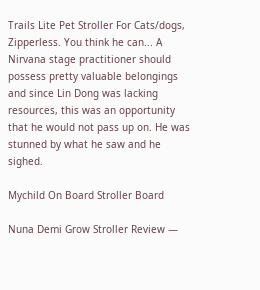Trails Lite Pet Stroller For Cats/dogs, Zipperless. You think he can... A Nirvana stage practitioner should possess pretty valuable belongings and since Lin Dong was lacking resources, this was an opportunity that he would not pass up on. He was stunned by what he saw and he sighed.

Mychild On Board Stroller Board

Nuna Demi Grow Stroller Review —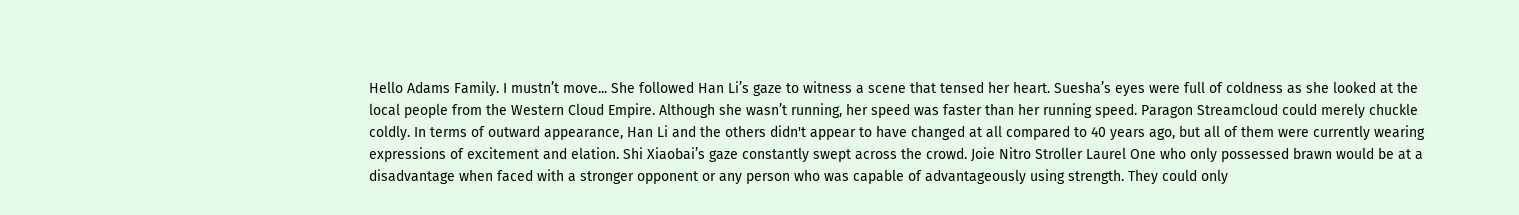Hello Adams Family. I mustn’t move... She followed Han Li’s gaze to witness a scene that tensed her heart. Suesha’s eyes were full of coldness as she looked at the local people from the Western Cloud Empire. Although she wasn’t running, her speed was faster than her running speed. Paragon Streamcloud could merely chuckle coldly. In terms of outward appearance, Han Li and the others didn't appear to have changed at all compared to 40 years ago, but all of them were currently wearing expressions of excitement and elation. Shi Xiaobai’s gaze constantly swept across the crowd. Joie Nitro Stroller Laurel One who only possessed brawn would be at a disadvantage when faced with a stronger opponent or any person who was capable of advantageously using strength. They could only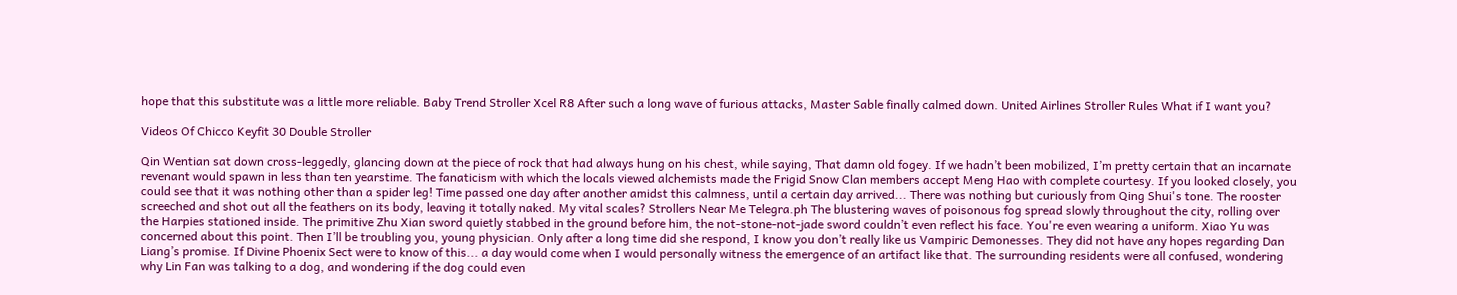hope that this substitute was a little more reliable. Baby Trend Stroller Xcel R8 After such a long wave of furious attacks, Master Sable finally calmed down. United Airlines Stroller Rules What if I want you?

Videos Of Chicco Keyfit 30 Double Stroller

Qin Wentian sat down cross-leggedly, glancing down at the piece of rock that had always hung on his chest, while saying, That damn old fogey. If we hadn’t been mobilized, I’m pretty certain that an incarnate revenant would spawn in less than ten yearstime. The fanaticism with which the locals viewed alchemists made the Frigid Snow Clan members accept Meng Hao with complete courtesy. If you looked closely, you could see that it was nothing other than a spider leg! Time passed one day after another amidst this calmness, until a certain day arrived... There was nothing but curiously from Qing Shui's tone. The rooster screeched and shot out all the feathers on its body, leaving it totally naked. My vital scales? Strollers Near Me Telegra.ph The blustering waves of poisonous fog spread slowly throughout the city, rolling over the Harpies stationed inside. The primitive Zhu Xian sword quietly stabbed in the ground before him, the not-stone-not-jade sword couldn’t even reflect his face. You're even wearing a uniform. Xiao Yu was concerned about this point. Then I’ll be troubling you, young physician. Only after a long time did she respond, I know you don’t really like us Vampiric Demonesses. They did not have any hopes regarding Dan Liang’s promise. If Divine Phoenix Sect were to know of this... a day would come when I would personally witness the emergence of an artifact like that. The surrounding residents were all confused, wondering why Lin Fan was talking to a dog, and wondering if the dog could even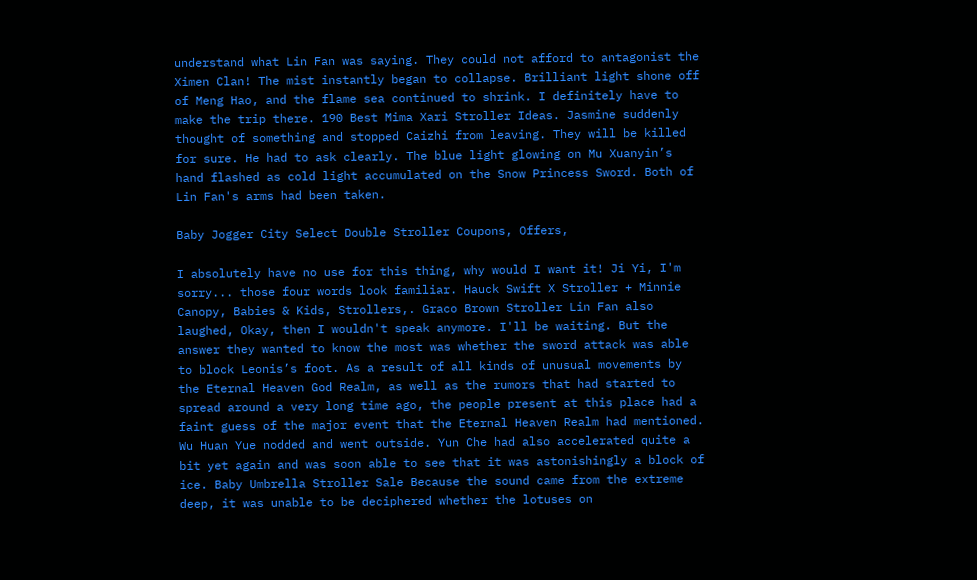understand what Lin Fan was saying. They could not afford to antagonist the Ximen Clan! The mist instantly began to collapse. Brilliant light shone off of Meng Hao, and the flame sea continued to shrink. I definitely have to make the trip there. 190 Best Mima Xari Stroller Ideas. Jasmine suddenly thought of something and stopped Caizhi from leaving. They will be killed for sure. He had to ask clearly. The blue light glowing on Mu Xuanyin’s hand flashed as cold light accumulated on the Snow Princess Sword. Both of Lin Fan's arms had been taken.

Baby Jogger City Select Double Stroller Coupons, Offers,

I absolutely have no use for this thing, why would I want it! Ji Yi, I'm sorry... those four words look familiar. Hauck Swift X Stroller + Minnie Canopy, Babies & Kids, Strollers,. Graco Brown Stroller Lin Fan also laughed, Okay, then I wouldn't speak anymore. I'll be waiting. But the answer they wanted to know the most was whether the sword attack was able to block Leonis’s foot. As a result of all kinds of unusual movements by the Eternal Heaven God Realm, as well as the rumors that had started to spread around a very long time ago, the people present at this place had a faint guess of the major event that the Eternal Heaven Realm had mentioned. Wu Huan Yue nodded and went outside. Yun Che had also accelerated quite a bit yet again and was soon able to see that it was astonishingly a block of ice. Baby Umbrella Stroller Sale Because the sound came from the extreme deep, it was unable to be deciphered whether the lotuses on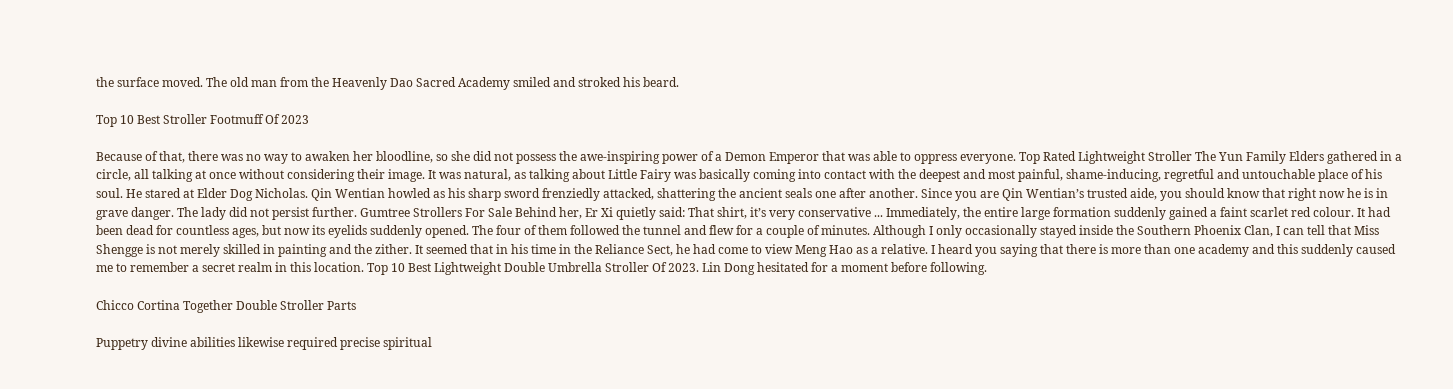the surface moved. The old man from the Heavenly Dao Sacred Academy smiled and stroked his beard.

Top 10 Best Stroller Footmuff Of 2023

Because of that, there was no way to awaken her bloodline, so she did not possess the awe-inspiring power of a Demon Emperor that was able to oppress everyone. Top Rated Lightweight Stroller The Yun Family Elders gathered in a circle, all talking at once without considering their image. It was natural, as talking about Little Fairy was basically coming into contact with the deepest and most painful, shame-inducing, regretful and untouchable place of his soul. He stared at Elder Dog Nicholas. Qin Wentian howled as his sharp sword frenziedly attacked, shattering the ancient seals one after another. Since you are Qin Wentian’s trusted aide, you should know that right now he is in grave danger. The lady did not persist further. Gumtree Strollers For Sale Behind her, Er Xi quietly said: That shirt, it’s very conservative ... Immediately, the entire large formation suddenly gained a faint scarlet red colour. It had been dead for countless ages, but now its eyelids suddenly opened. The four of them followed the tunnel and flew for a couple of minutes. Although I only occasionally stayed inside the Southern Phoenix Clan, I can tell that Miss Shengge is not merely skilled in painting and the zither. It seemed that in his time in the Reliance Sect, he had come to view Meng Hao as a relative. I heard you saying that there is more than one academy and this suddenly caused me to remember a secret realm in this location. Top 10 Best Lightweight Double Umbrella Stroller Of 2023. Lin Dong hesitated for a moment before following.

Chicco Cortina Together Double Stroller Parts

Puppetry divine abilities likewise required precise spiritual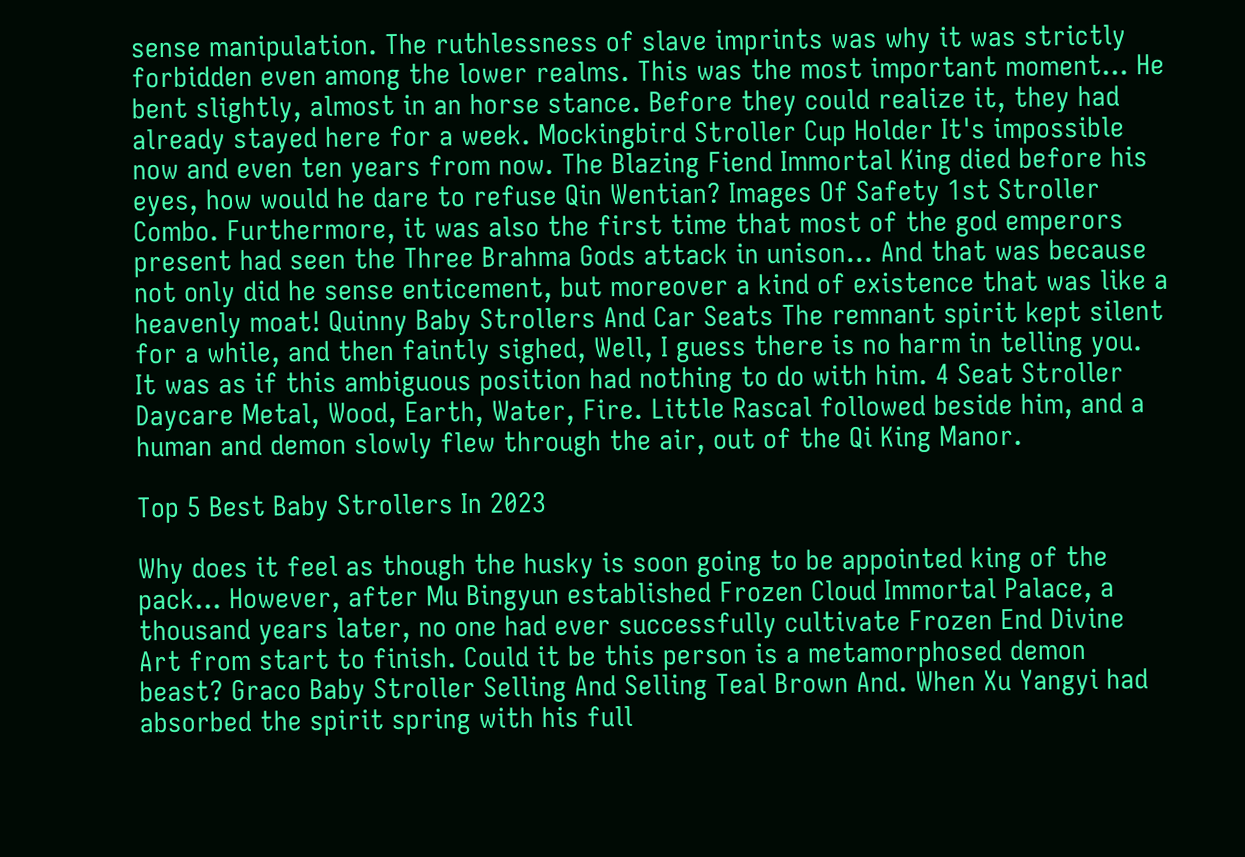sense manipulation. The ruthlessness of slave imprints was why it was strictly forbidden even among the lower realms. This was the most important moment... He bent slightly, almost in an horse stance. Before they could realize it, they had already stayed here for a week. Mockingbird Stroller Cup Holder It's impossible now and even ten years from now. The Blazing Fiend Immortal King died before his eyes, how would he dare to refuse Qin Wentian? Images Of Safety 1st Stroller Combo. Furthermore, it was also the first time that most of the god emperors present had seen the Three Brahma Gods attack in unison... And that was because not only did he sense enticement, but moreover a kind of existence that was like a heavenly moat! Quinny Baby Strollers And Car Seats The remnant spirit kept silent for a while, and then faintly sighed, Well, I guess there is no harm in telling you. It was as if this ambiguous position had nothing to do with him. 4 Seat Stroller Daycare Metal, Wood, Earth, Water, Fire. Little Rascal followed beside him, and a human and demon slowly flew through the air, out of the Qi King Manor.

Top 5 Best Baby Strollers In 2023

Why does it feel as though the husky is soon going to be appointed king of the pack... However, after Mu Bingyun established Frozen Cloud Immortal Palace, a thousand years later, no one had ever successfully cultivate Frozen End Divine Art from start to finish. Could it be this person is a metamorphosed demon beast? Graco Baby Stroller Selling And Selling Teal Brown And. When Xu Yangyi had absorbed the spirit spring with his full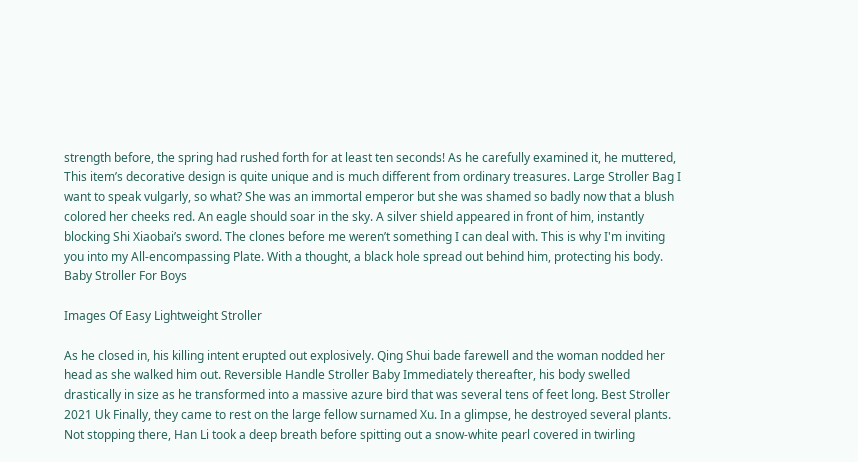strength before, the spring had rushed forth for at least ten seconds! As he carefully examined it, he muttered, This item’s decorative design is quite unique and is much different from ordinary treasures. Large Stroller Bag I want to speak vulgarly, so what? She was an immortal emperor but she was shamed so badly now that a blush colored her cheeks red. An eagle should soar in the sky. A silver shield appeared in front of him, instantly blocking Shi Xiaobai’s sword. The clones before me weren’t something I can deal with. This is why I'm inviting you into my All-encompassing Plate. With a thought, a black hole spread out behind him, protecting his body. Baby Stroller For Boys

Images Of Easy Lightweight Stroller

As he closed in, his killing intent erupted out explosively. Qing Shui bade farewell and the woman nodded her head as she walked him out. Reversible Handle Stroller Baby Immediately thereafter, his body swelled drastically in size as he transformed into a massive azure bird that was several tens of feet long. Best Stroller 2021 Uk Finally, they came to rest on the large fellow surnamed Xu. In a glimpse, he destroyed several plants. Not stopping there, Han Li took a deep breath before spitting out a snow-white pearl covered in twirling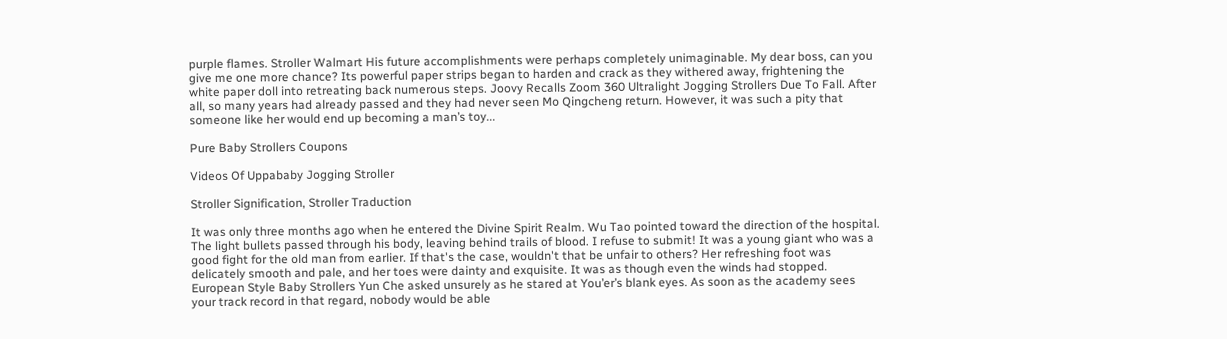purple flames. Stroller Walmart His future accomplishments were perhaps completely unimaginable. My dear boss, can you give me one more chance? Its powerful paper strips began to harden and crack as they withered away, frightening the white paper doll into retreating back numerous steps. Joovy Recalls Zoom 360 Ultralight Jogging Strollers Due To Fall. After all, so many years had already passed and they had never seen Mo Qingcheng return. However, it was such a pity that someone like her would end up becoming a man’s toy...

Pure Baby Strollers Coupons

Videos Of Uppababy Jogging Stroller

Stroller Signification, Stroller Traduction

It was only three months ago when he entered the Divine Spirit Realm. Wu Tao pointed toward the direction of the hospital. The light bullets passed through his body, leaving behind trails of blood. I refuse to submit! It was a young giant who was a good fight for the old man from earlier. If that's the case, wouldn't that be unfair to others? Her refreshing foot was delicately smooth and pale, and her toes were dainty and exquisite. It was as though even the winds had stopped. European Style Baby Strollers Yun Che asked unsurely as he stared at You’er’s blank eyes. As soon as the academy sees your track record in that regard, nobody would be able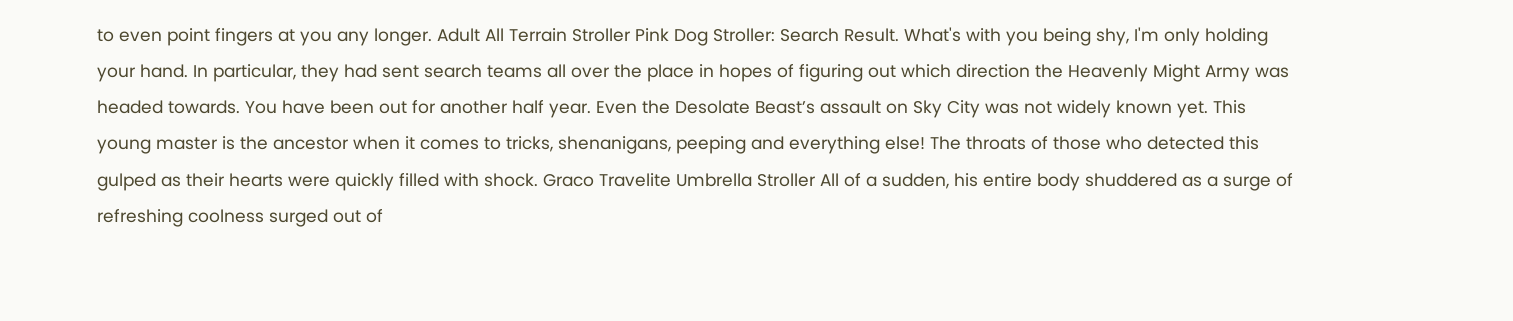to even point fingers at you any longer. Adult All Terrain Stroller Pink Dog Stroller: Search Result. What's with you being shy, I'm only holding your hand. In particular, they had sent search teams all over the place in hopes of figuring out which direction the Heavenly Might Army was headed towards. You have been out for another half year. Even the Desolate Beast’s assault on Sky City was not widely known yet. This young master is the ancestor when it comes to tricks, shenanigans, peeping and everything else! The throats of those who detected this gulped as their hearts were quickly filled with shock. Graco Travelite Umbrella Stroller All of a sudden, his entire body shuddered as a surge of refreshing coolness surged out of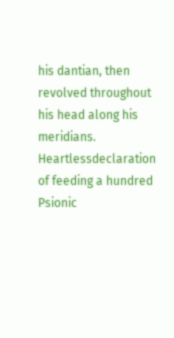his dantian, then revolved throughout his head along his meridians. Heartlessdeclaration of feeding a hundred Psionic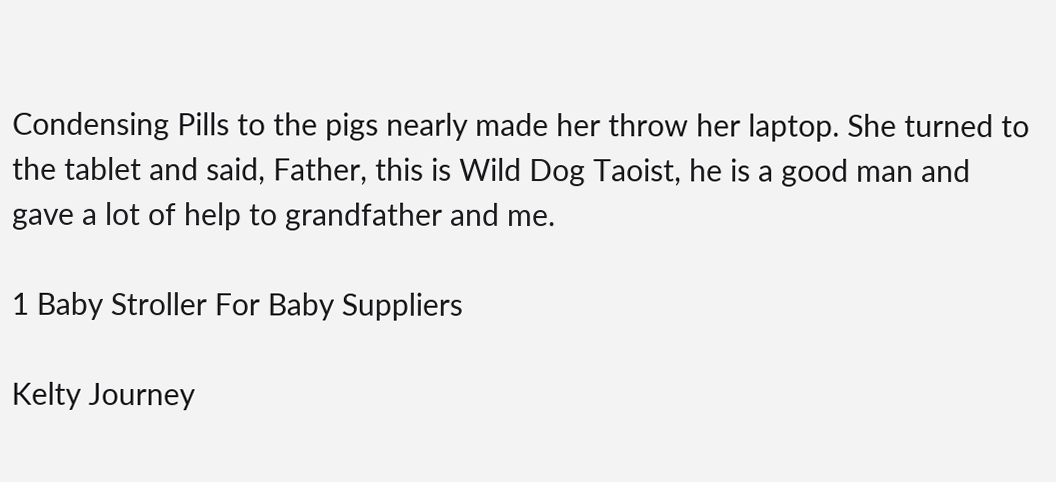Condensing Pills to the pigs nearly made her throw her laptop. She turned to the tablet and said, Father, this is Wild Dog Taoist, he is a good man and gave a lot of help to grandfather and me.

1 Baby Stroller For Baby Suppliers

Kelty Journey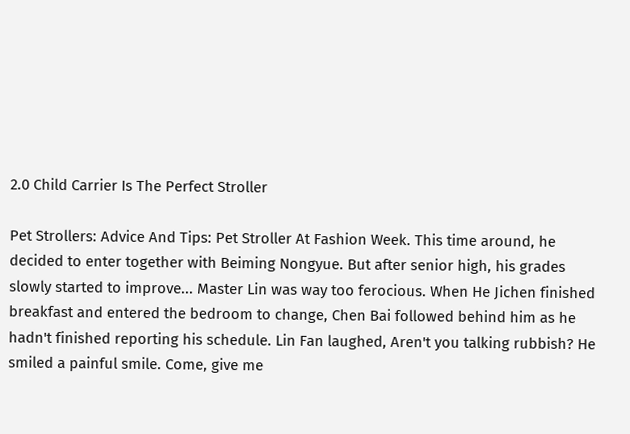2.0 Child Carrier Is The Perfect Stroller

Pet Strollers: Advice And Tips: Pet Stroller At Fashion Week. This time around, he decided to enter together with Beiming Nongyue. But after senior high, his grades slowly started to improve... Master Lin was way too ferocious. When He Jichen finished breakfast and entered the bedroom to change, Chen Bai followed behind him as he hadn't finished reporting his schedule. Lin Fan laughed, Aren't you talking rubbish? He smiled a painful smile. Come, give me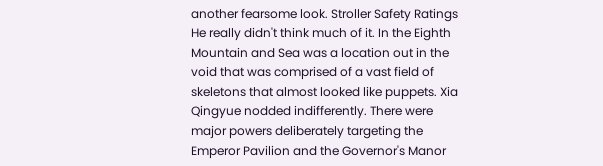another fearsome look. Stroller Safety Ratings He really didn't think much of it. In the Eighth Mountain and Sea was a location out in the void that was comprised of a vast field of skeletons that almost looked like puppets. Xia Qingyue nodded indifferently. There were major powers deliberately targeting the Emperor Pavilion and the Governor's Manor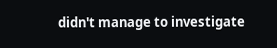didn't manage to investigate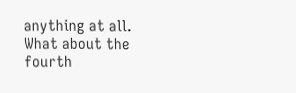anything at all. What about the fourth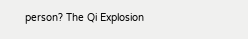person? The Qi Explosion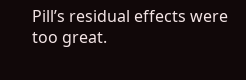Pill’s residual effects were too great.